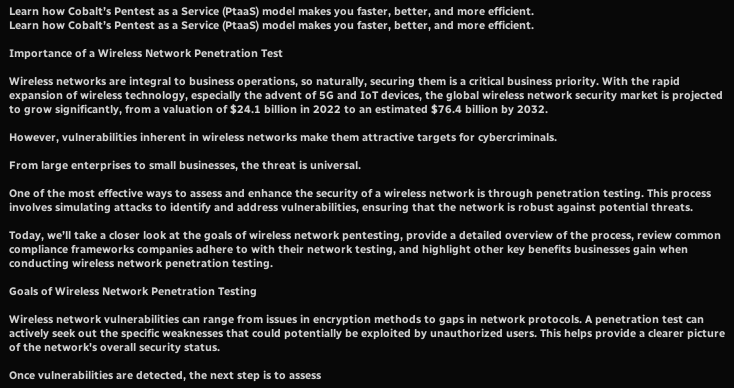Learn how Cobalt’s Pentest as a Service (PtaaS) model makes you faster, better, and more efficient.
Learn how Cobalt’s Pentest as a Service (PtaaS) model makes you faster, better, and more efficient.

Importance of a Wireless Network Penetration Test

Wireless networks are integral to business operations, so naturally, securing them is a critical business priority. With the rapid expansion of wireless technology, especially the advent of 5G and IoT devices, the global wireless network security market is projected to grow significantly, from a valuation of $24.1 billion in 2022 to an estimated $76.4 billion by 2032.

However, vulnerabilities inherent in wireless networks make them attractive targets for cybercriminals.

From large enterprises to small businesses, the threat is universal.

One of the most effective ways to assess and enhance the security of a wireless network is through penetration testing. This process involves simulating attacks to identify and address vulnerabilities, ensuring that the network is robust against potential threats.

Today, we’ll take a closer look at the goals of wireless network pentesting, provide a detailed overview of the process, review common compliance frameworks companies adhere to with their network testing, and highlight other key benefits businesses gain when conducting wireless network penetration testing.

Goals of Wireless Network Penetration Testing

Wireless network vulnerabilities can range from issues in encryption methods to gaps in network protocols. A penetration test can actively seek out the specific weaknesses that could potentially be exploited by unauthorized users. This helps provide a clearer picture of the network's overall security status.

Once vulnerabilities are detected, the next step is to assess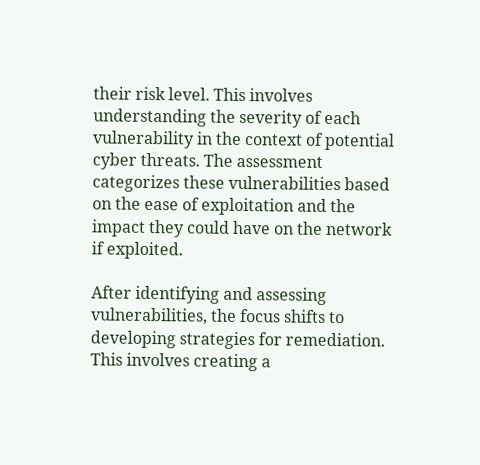their risk level. This involves understanding the severity of each vulnerability in the context of potential cyber threats. The assessment categorizes these vulnerabilities based on the ease of exploitation and the impact they could have on the network if exploited.

After identifying and assessing vulnerabilities, the focus shifts to developing strategies for remediation. This involves creating a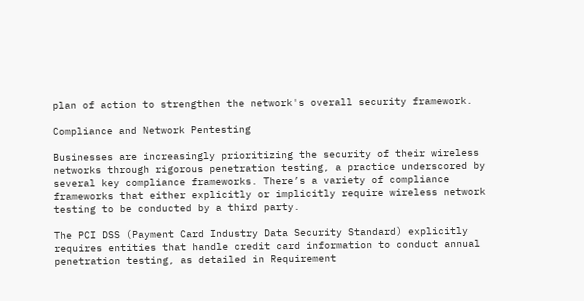plan of action to strengthen the network's overall security framework.

Compliance and Network Pentesting

Businesses are increasingly prioritizing the security of their wireless networks through rigorous penetration testing, a practice underscored by several key compliance frameworks. There’s a variety of compliance frameworks that either explicitly or implicitly require wireless network testing to be conducted by a third party.

The PCI DSS (Payment Card Industry Data Security Standard) explicitly requires entities that handle credit card information to conduct annual penetration testing, as detailed in Requirement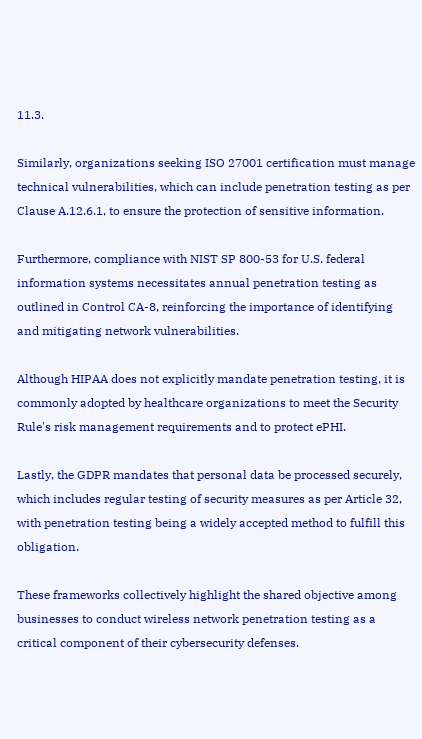11.3.

Similarly, organizations seeking ISO 27001 certification must manage technical vulnerabilities, which can include penetration testing as per Clause A.12.6.1, to ensure the protection of sensitive information.

Furthermore, compliance with NIST SP 800-53 for U.S. federal information systems necessitates annual penetration testing as outlined in Control CA-8, reinforcing the importance of identifying and mitigating network vulnerabilities.

Although HIPAA does not explicitly mandate penetration testing, it is commonly adopted by healthcare organizations to meet the Security Rule's risk management requirements and to protect ePHI.

Lastly, the GDPR mandates that personal data be processed securely, which includes regular testing of security measures as per Article 32, with penetration testing being a widely accepted method to fulfill this obligation.

These frameworks collectively highlight the shared objective among businesses to conduct wireless network penetration testing as a critical component of their cybersecurity defenses.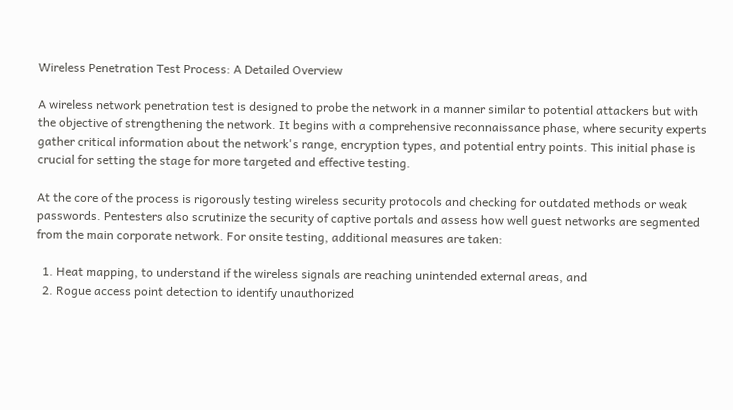Wireless Penetration Test Process: A Detailed Overview

A wireless network penetration test is designed to probe the network in a manner similar to potential attackers but with the objective of strengthening the network. It begins with a comprehensive reconnaissance phase, where security experts gather critical information about the network's range, encryption types, and potential entry points. This initial phase is crucial for setting the stage for more targeted and effective testing.

At the core of the process is rigorously testing wireless security protocols and checking for outdated methods or weak passwords. Pentesters also scrutinize the security of captive portals and assess how well guest networks are segmented from the main corporate network. For onsite testing, additional measures are taken:

  1. Heat mapping, to understand if the wireless signals are reaching unintended external areas, and
  2. Rogue access point detection to identify unauthorized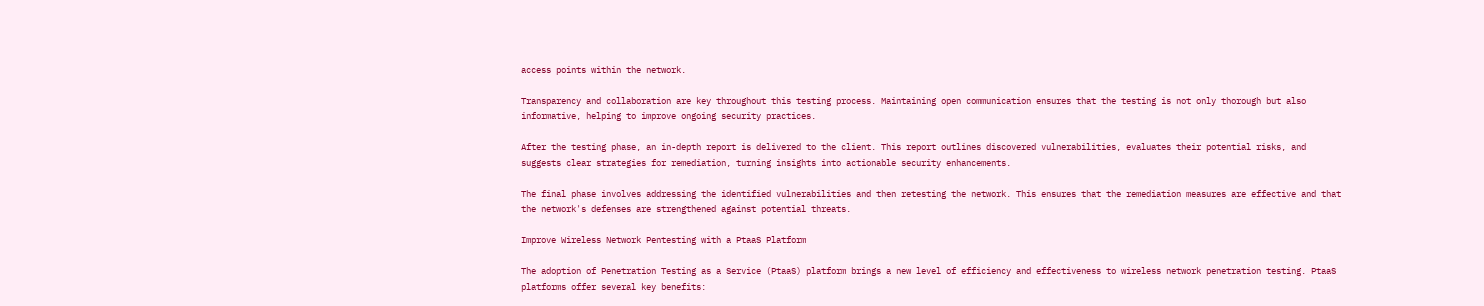access points within the network.

Transparency and collaboration are key throughout this testing process. Maintaining open communication ensures that the testing is not only thorough but also informative, helping to improve ongoing security practices.

After the testing phase, an in-depth report is delivered to the client. This report outlines discovered vulnerabilities, evaluates their potential risks, and suggests clear strategies for remediation, turning insights into actionable security enhancements.

The final phase involves addressing the identified vulnerabilities and then retesting the network. This ensures that the remediation measures are effective and that the network's defenses are strengthened against potential threats.

Improve Wireless Network Pentesting with a PtaaS Platform

The adoption of Penetration Testing as a Service (PtaaS) platform brings a new level of efficiency and effectiveness to wireless network penetration testing. PtaaS platforms offer several key benefits: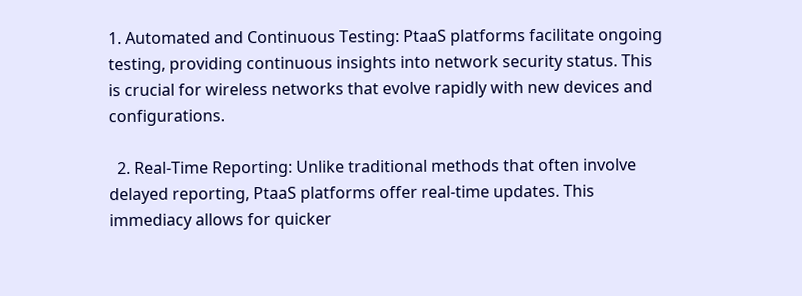1. Automated and Continuous Testing: PtaaS platforms facilitate ongoing testing, providing continuous insights into network security status. This is crucial for wireless networks that evolve rapidly with new devices and configurations.

  2. Real-Time Reporting: Unlike traditional methods that often involve delayed reporting, PtaaS platforms offer real-time updates. This immediacy allows for quicker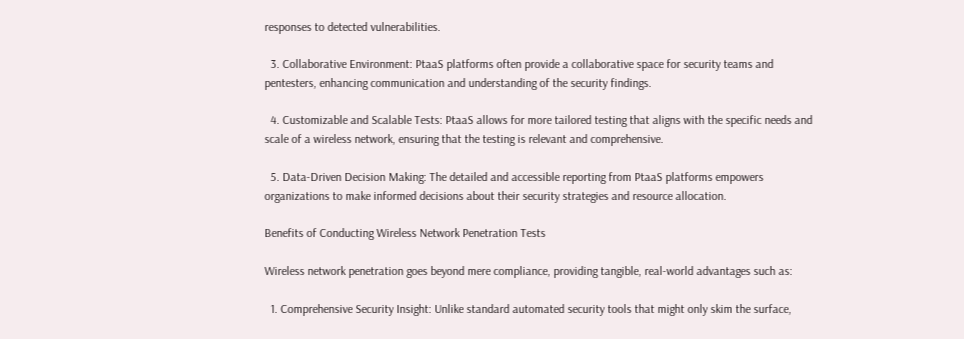responses to detected vulnerabilities.

  3. Collaborative Environment: PtaaS platforms often provide a collaborative space for security teams and pentesters, enhancing communication and understanding of the security findings.

  4. Customizable and Scalable Tests: PtaaS allows for more tailored testing that aligns with the specific needs and scale of a wireless network, ensuring that the testing is relevant and comprehensive.

  5. Data-Driven Decision Making: The detailed and accessible reporting from PtaaS platforms empowers organizations to make informed decisions about their security strategies and resource allocation.

Benefits of Conducting Wireless Network Penetration Tests

Wireless network penetration goes beyond mere compliance, providing tangible, real-world advantages such as:

  1. Comprehensive Security Insight: Unlike standard automated security tools that might only skim the surface,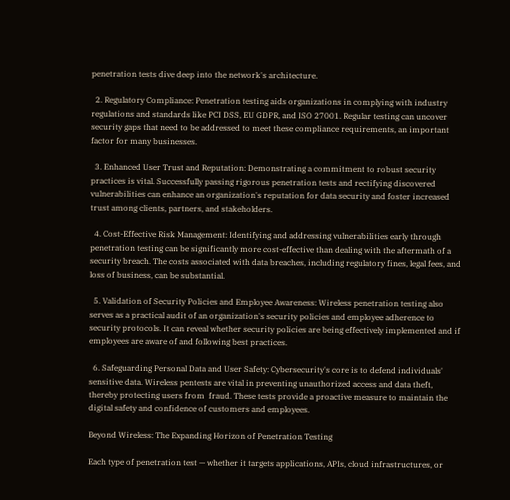penetration tests dive deep into the network's architecture.

  2. Regulatory Compliance: Penetration testing aids organizations in complying with industry regulations and standards like PCI DSS, EU GDPR, and ISO 27001. Regular testing can uncover security gaps that need to be addressed to meet these compliance requirements, an important factor for many businesses.

  3. Enhanced User Trust and Reputation: Demonstrating a commitment to robust security practices is vital. Successfully passing rigorous penetration tests and rectifying discovered vulnerabilities can enhance an organization's reputation for data security and foster increased trust among clients, partners, and stakeholders.

  4. Cost-Effective Risk Management: Identifying and addressing vulnerabilities early through penetration testing can be significantly more cost-effective than dealing with the aftermath of a security breach. The costs associated with data breaches, including regulatory fines, legal fees, and loss of business, can be substantial.

  5. Validation of Security Policies and Employee Awareness: Wireless penetration testing also serves as a practical audit of an organization's security policies and employee adherence to security protocols. It can reveal whether security policies are being effectively implemented and if employees are aware of and following best practices.

  6. Safeguarding Personal Data and User Safety: Cybersecurity's core is to defend individuals' sensitive data. Wireless pentests are vital in preventing unauthorized access and data theft, thereby protecting users from  fraud. These tests provide a proactive measure to maintain the digital safety and confidence of customers and employees.

Beyond Wireless: The Expanding Horizon of Penetration Testing

Each type of penetration test — whether it targets applications, APIs, cloud infrastructures, or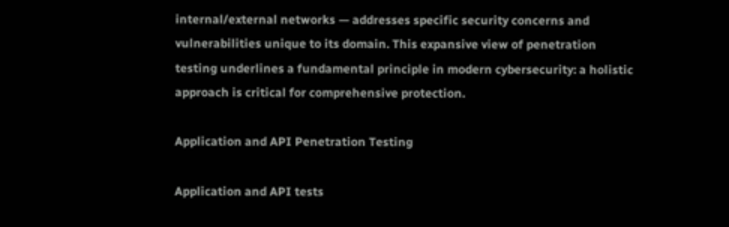internal/external networks — addresses specific security concerns and vulnerabilities unique to its domain. This expansive view of penetration testing underlines a fundamental principle in modern cybersecurity: a holistic approach is critical for comprehensive protection.

Application and API Penetration Testing

Application and API tests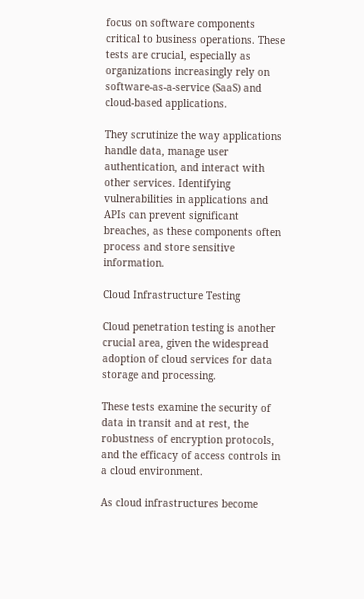focus on software components critical to business operations. These tests are crucial, especially as organizations increasingly rely on software-as-a-service (SaaS) and cloud-based applications.

They scrutinize the way applications handle data, manage user authentication, and interact with other services. Identifying vulnerabilities in applications and APIs can prevent significant breaches, as these components often process and store sensitive information.

Cloud Infrastructure Testing

Cloud penetration testing is another crucial area, given the widespread adoption of cloud services for data storage and processing.

These tests examine the security of data in transit and at rest, the robustness of encryption protocols, and the efficacy of access controls in a cloud environment.

As cloud infrastructures become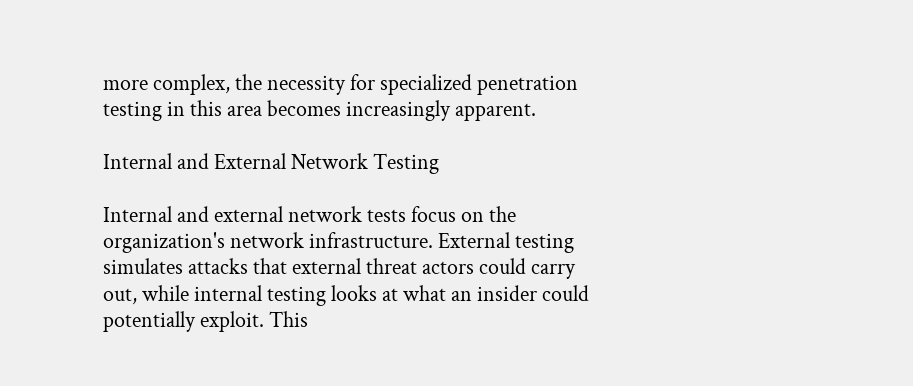more complex, the necessity for specialized penetration testing in this area becomes increasingly apparent.

Internal and External Network Testing

Internal and external network tests focus on the organization's network infrastructure. External testing simulates attacks that external threat actors could carry out, while internal testing looks at what an insider could potentially exploit. This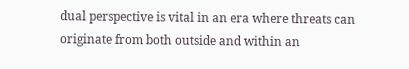dual perspective is vital in an era where threats can originate from both outside and within an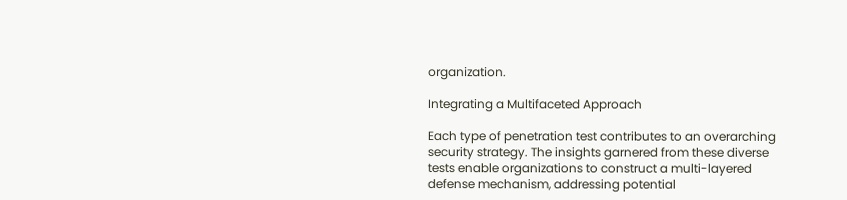organization.

Integrating a Multifaceted Approach

Each type of penetration test contributes to an overarching security strategy. The insights garnered from these diverse tests enable organizations to construct a multi-layered defense mechanism, addressing potential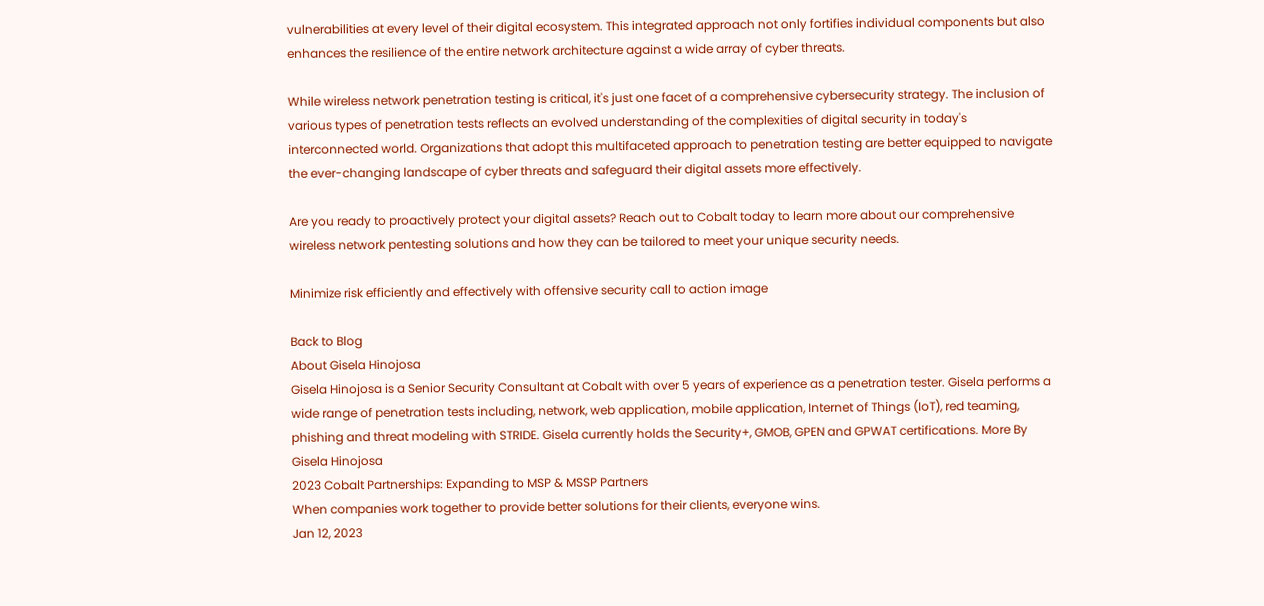vulnerabilities at every level of their digital ecosystem. This integrated approach not only fortifies individual components but also enhances the resilience of the entire network architecture against a wide array of cyber threats.

While wireless network penetration testing is critical, it's just one facet of a comprehensive cybersecurity strategy. The inclusion of various types of penetration tests reflects an evolved understanding of the complexities of digital security in today's interconnected world. Organizations that adopt this multifaceted approach to penetration testing are better equipped to navigate the ever-changing landscape of cyber threats and safeguard their digital assets more effectively.

Are you ready to proactively protect your digital assets? Reach out to Cobalt today to learn more about our comprehensive wireless network pentesting solutions and how they can be tailored to meet your unique security needs.

Minimize risk efficiently and effectively with offensive security call to action image

Back to Blog
About Gisela Hinojosa
Gisela Hinojosa is a Senior Security Consultant at Cobalt with over 5 years of experience as a penetration tester. Gisela performs a wide range of penetration tests including, network, web application, mobile application, Internet of Things (IoT), red teaming, phishing and threat modeling with STRIDE. Gisela currently holds the Security+, GMOB, GPEN and GPWAT certifications. More By Gisela Hinojosa
2023 Cobalt Partnerships: Expanding to MSP & MSSP Partners
When companies work together to provide better solutions for their clients, everyone wins.
Jan 12, 2023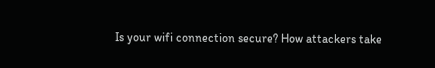Is your wifi connection secure? How attackers take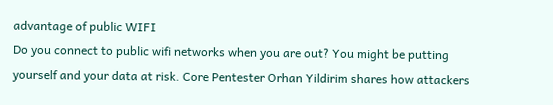advantage of public WIFI
Do you connect to public wifi networks when you are out? You might be putting yourself and your data at risk. Core Pentester Orhan Yildirim shares how attackers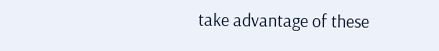take advantage of these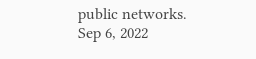public networks.
Sep 6, 2022